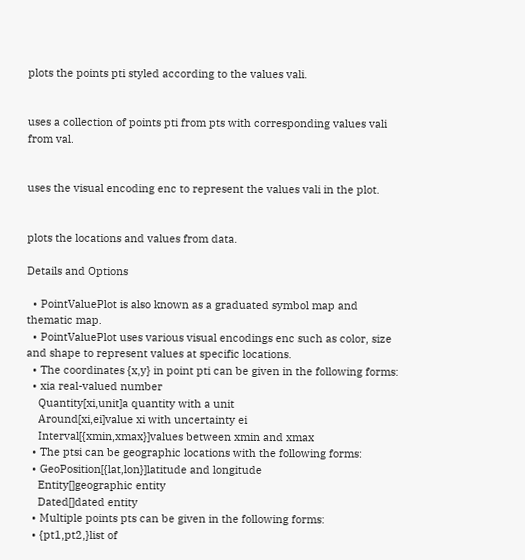plots the points pti styled according to the values vali.


uses a collection of points pti from pts with corresponding values vali from val.


uses the visual encoding enc to represent the values vali in the plot.


plots the locations and values from data.

Details and Options

  • PointValuePlot is also known as a graduated symbol map and thematic map.
  • PointValuePlot uses various visual encodings enc such as color, size and shape to represent values at specific locations.
  • The coordinates {x,y} in point pti can be given in the following forms:
  • xia real-valued number
    Quantity[xi,unit]a quantity with a unit
    Around[xi,ei]value xi with uncertainty ei
    Interval[{xmin,xmax}]values between xmin and xmax
  • The ptsi can be geographic locations with the following forms:
  • GeoPosition[{lat,lon}]latitude and longitude
    Entity[]geographic entity
    Dated[]dated entity
  • Multiple points pts can be given in the following forms:
  • {pt1,pt2,}list of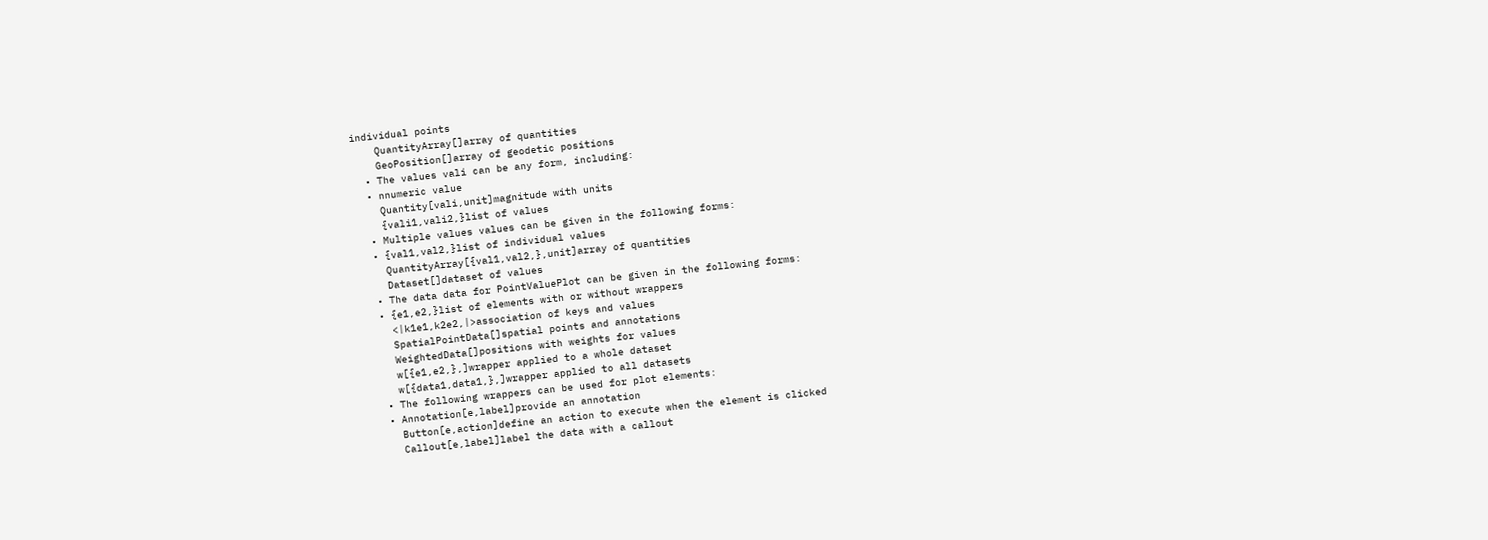individual points
    QuantityArray[]array of quantities
    GeoPosition[]array of geodetic positions
  • The values vali can be any form, including:
  • nnumeric value
    Quantity[vali,unit]magnitude with units
    {vali1,vali2,}list of values
  • Multiple values values can be given in the following forms:
  • {val1,val2,}list of individual values
    QuantityArray[{val1,val2,},unit]array of quantities
    Dataset[]dataset of values
  • The data data for PointValuePlot can be given in the following forms:
  • {e1,e2,}list of elements with or without wrappers
    <|k1e1,k2e2,|>association of keys and values
    SpatialPointData[]spatial points and annotations
    WeightedData[]positions with weights for values
    w[{e1,e2,},]wrapper applied to a whole dataset
    w[{data1,data1,},]wrapper applied to all datasets
  • The following wrappers can be used for plot elements:
  • Annotation[e,label]provide an annotation
    Button[e,action]define an action to execute when the element is clicked
    Callout[e,label]label the data with a callout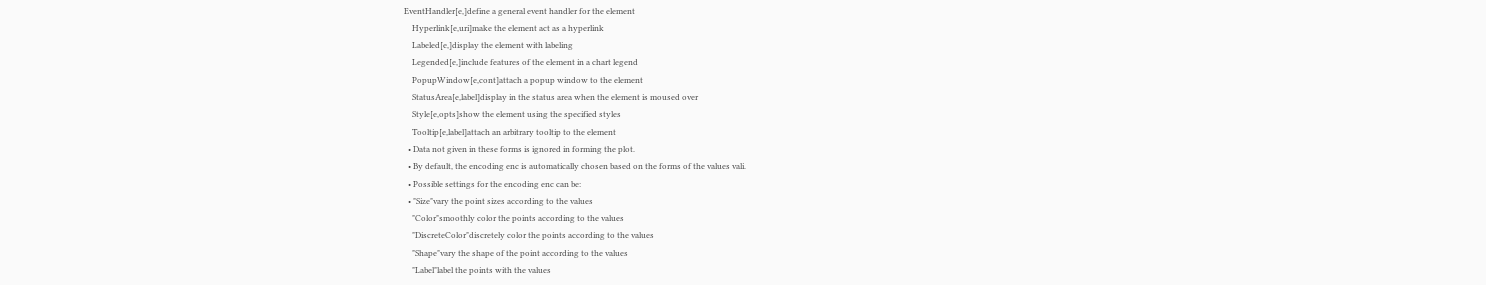EventHandler[e,]define a general event handler for the element
    Hyperlink[e,uri]make the element act as a hyperlink
    Labeled[e,]display the element with labeling
    Legended[e,]include features of the element in a chart legend
    PopupWindow[e,cont]attach a popup window to the element
    StatusArea[e,label]display in the status area when the element is moused over
    Style[e,opts]show the element using the specified styles
    Tooltip[e,label]attach an arbitrary tooltip to the element
  • Data not given in these forms is ignored in forming the plot.
  • By default, the encoding enc is automatically chosen based on the forms of the values vali.
  • Possible settings for the encoding enc can be:
  • "Size"vary the point sizes according to the values
    "Color"smoothly color the points according to the values
    "DiscreteColor"discretely color the points according to the values
    "Shape"vary the shape of the point according to the values
    "Label"label the points with the values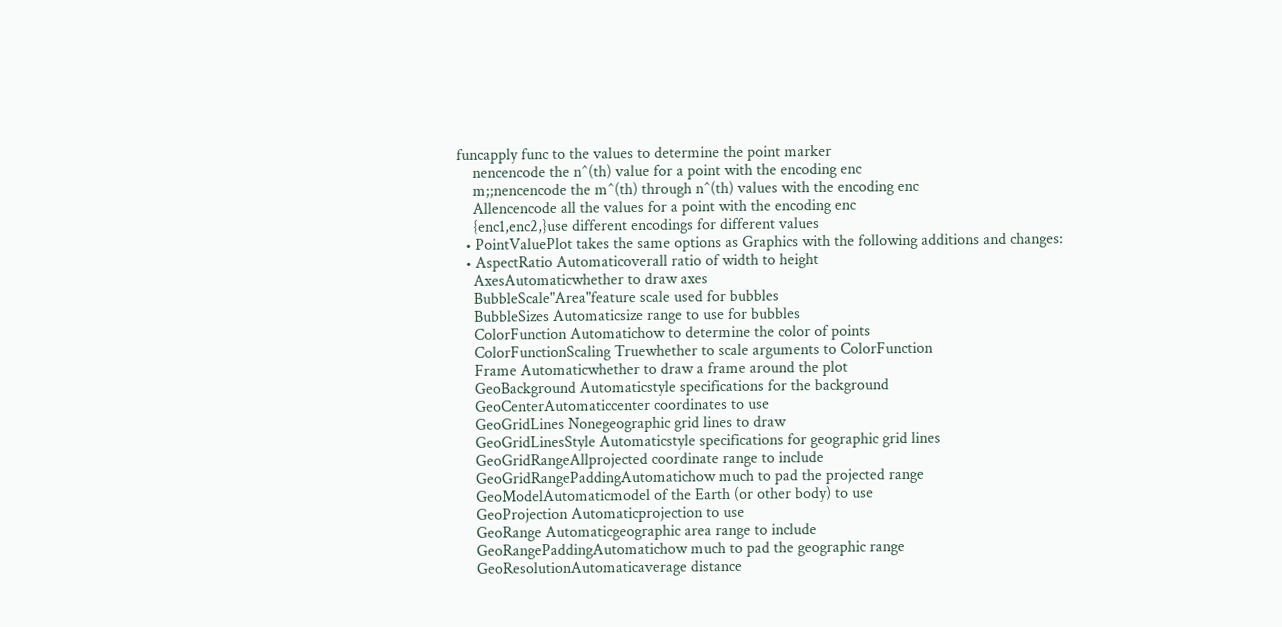funcapply func to the values to determine the point marker
    nencencode the n^(th) value for a point with the encoding enc
    m;;nencencode the m^(th) through n^(th) values with the encoding enc
    Allencencode all the values for a point with the encoding enc
    {enc1,enc2,}use different encodings for different values
  • PointValuePlot takes the same options as Graphics with the following additions and changes:
  • AspectRatio Automaticoverall ratio of width to height
    AxesAutomaticwhether to draw axes
    BubbleScale"Area"feature scale used for bubbles
    BubbleSizes Automaticsize range to use for bubbles
    ColorFunction Automatichow to determine the color of points
    ColorFunctionScaling Truewhether to scale arguments to ColorFunction
    Frame Automaticwhether to draw a frame around the plot
    GeoBackground Automaticstyle specifications for the background
    GeoCenterAutomaticcenter coordinates to use
    GeoGridLines Nonegeographic grid lines to draw
    GeoGridLinesStyle Automaticstyle specifications for geographic grid lines
    GeoGridRangeAllprojected coordinate range to include
    GeoGridRangePaddingAutomatichow much to pad the projected range
    GeoModelAutomaticmodel of the Earth (or other body) to use
    GeoProjection Automaticprojection to use
    GeoRange Automaticgeographic area range to include
    GeoRangePaddingAutomatichow much to pad the geographic range
    GeoResolutionAutomaticaverage distance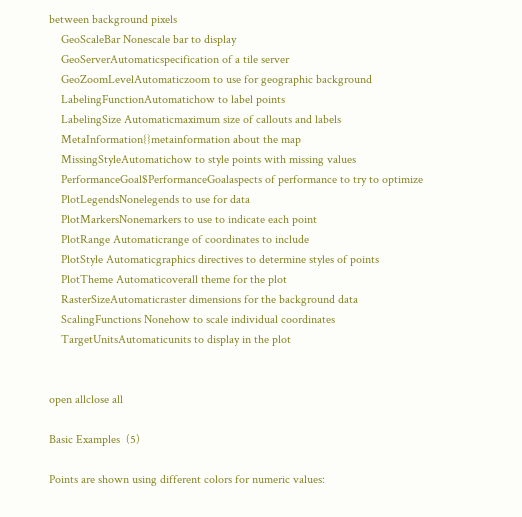between background pixels
    GeoScaleBar Nonescale bar to display
    GeoServerAutomaticspecification of a tile server
    GeoZoomLevelAutomaticzoom to use for geographic background
    LabelingFunctionAutomatichow to label points
    LabelingSize Automaticmaximum size of callouts and labels
    MetaInformation{}metainformation about the map
    MissingStyleAutomatichow to style points with missing values
    PerformanceGoal$PerformanceGoalaspects of performance to try to optimize
    PlotLegendsNonelegends to use for data
    PlotMarkersNonemarkers to use to indicate each point
    PlotRange Automaticrange of coordinates to include
    PlotStyle Automaticgraphics directives to determine styles of points
    PlotTheme Automaticoverall theme for the plot
    RasterSizeAutomaticraster dimensions for the background data
    ScalingFunctions Nonehow to scale individual coordinates
    TargetUnitsAutomaticunits to display in the plot


open allclose all

Basic Examples  (5)

Points are shown using different colors for numeric values: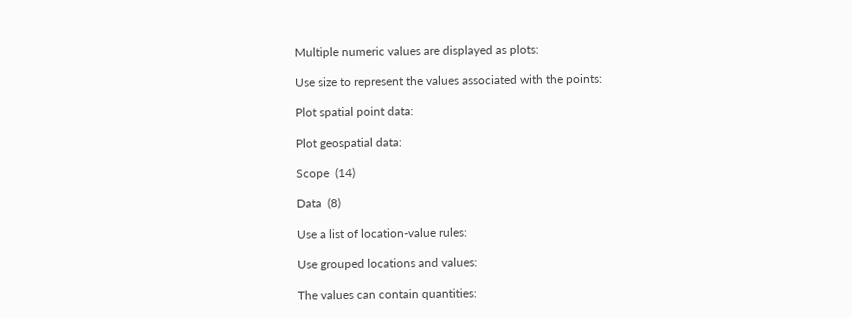Multiple numeric values are displayed as plots:

Use size to represent the values associated with the points:

Plot spatial point data:

Plot geospatial data:

Scope  (14)

Data  (8)

Use a list of location-value rules:

Use grouped locations and values:

The values can contain quantities: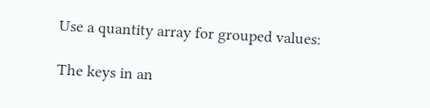Use a quantity array for grouped values:

The keys in an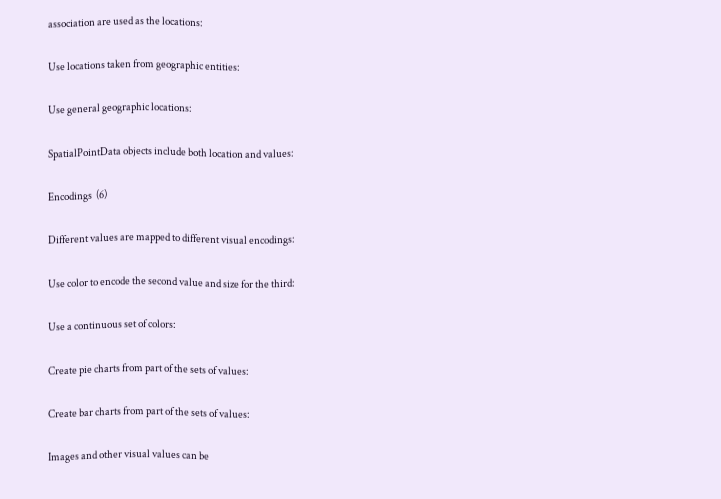association are used as the locations:

Use locations taken from geographic entities:

Use general geographic locations:

SpatialPointData objects include both location and values:

Encodings  (6)

Different values are mapped to different visual encodings:

Use color to encode the second value and size for the third:

Use a continuous set of colors:

Create pie charts from part of the sets of values:

Create bar charts from part of the sets of values:

Images and other visual values can be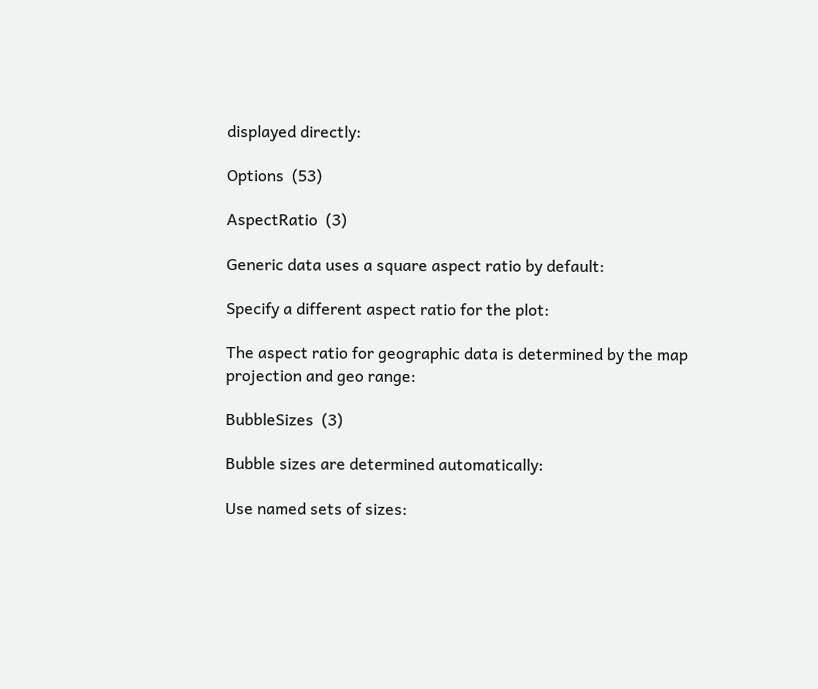displayed directly:

Options  (53)

AspectRatio  (3)

Generic data uses a square aspect ratio by default:

Specify a different aspect ratio for the plot:

The aspect ratio for geographic data is determined by the map projection and geo range:

BubbleSizes  (3)

Bubble sizes are determined automatically:

Use named sets of sizes: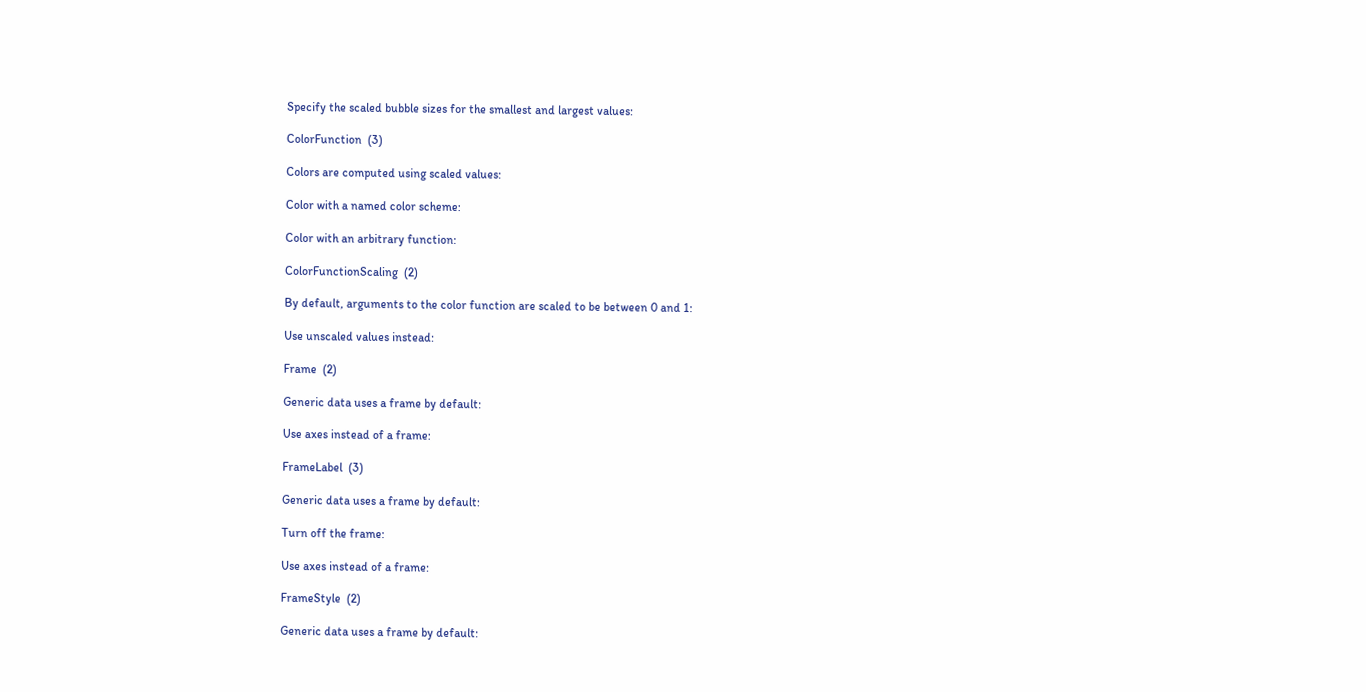Specify the scaled bubble sizes for the smallest and largest values:

ColorFunction  (3)

Colors are computed using scaled values:

Color with a named color scheme:

Color with an arbitrary function:

ColorFunctionScaling  (2)

By default, arguments to the color function are scaled to be between 0 and 1:

Use unscaled values instead:

Frame  (2)

Generic data uses a frame by default:

Use axes instead of a frame:

FrameLabel  (3)

Generic data uses a frame by default:

Turn off the frame:

Use axes instead of a frame:

FrameStyle  (2)

Generic data uses a frame by default: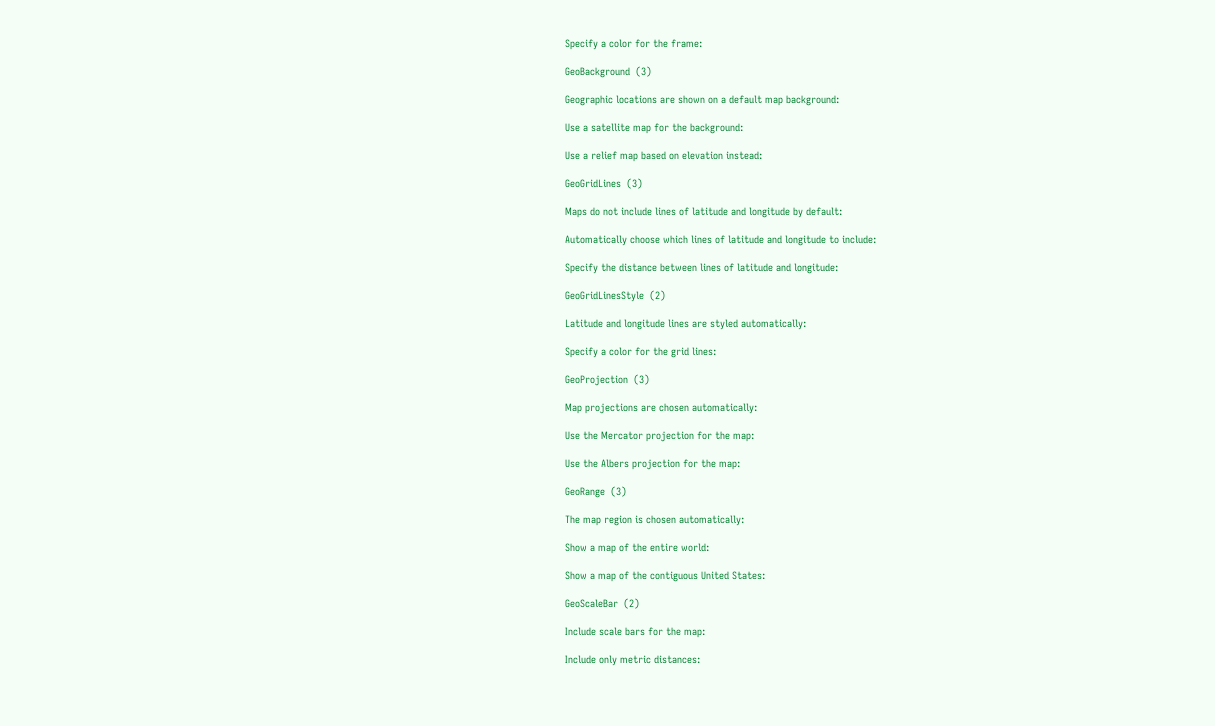Specify a color for the frame:

GeoBackground  (3)

Geographic locations are shown on a default map background:

Use a satellite map for the background:

Use a relief map based on elevation instead:

GeoGridLines  (3)

Maps do not include lines of latitude and longitude by default:

Automatically choose which lines of latitude and longitude to include:

Specify the distance between lines of latitude and longitude:

GeoGridLinesStyle  (2)

Latitude and longitude lines are styled automatically:

Specify a color for the grid lines:

GeoProjection  (3)

Map projections are chosen automatically:

Use the Mercator projection for the map:

Use the Albers projection for the map:

GeoRange  (3)

The map region is chosen automatically:

Show a map of the entire world:

Show a map of the contiguous United States:

GeoScaleBar  (2)

Include scale bars for the map:

Include only metric distances: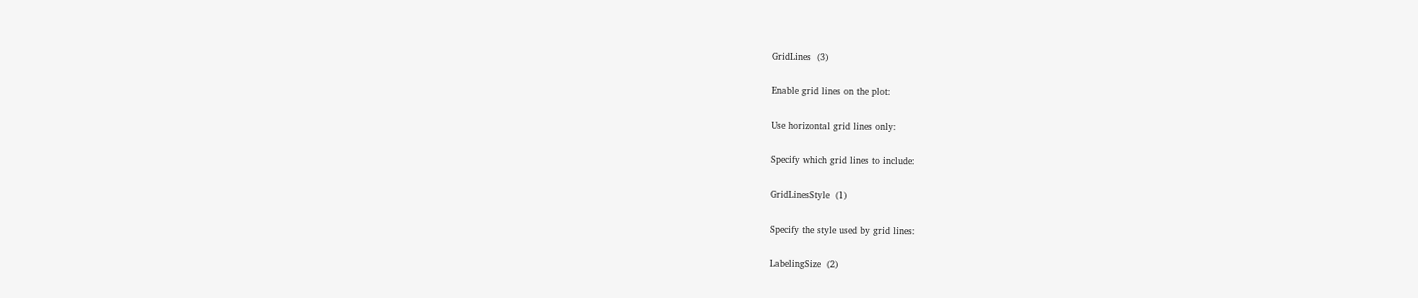GridLines  (3)

Enable grid lines on the plot:

Use horizontal grid lines only:

Specify which grid lines to include:

GridLinesStyle  (1)

Specify the style used by grid lines:

LabelingSize  (2)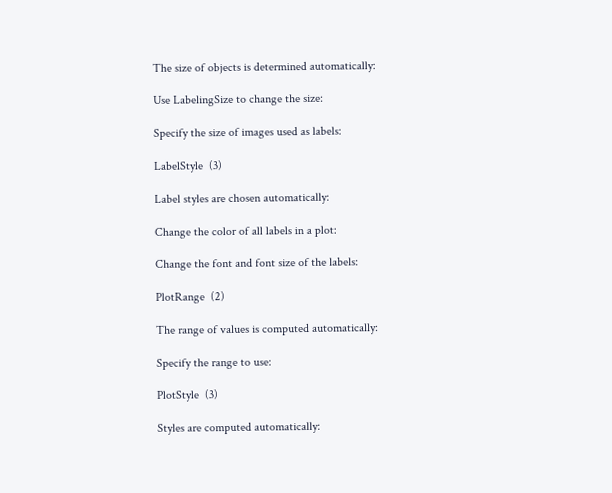The size of objects is determined automatically:

Use LabelingSize to change the size:

Specify the size of images used as labels:

LabelStyle  (3)

Label styles are chosen automatically:

Change the color of all labels in a plot:

Change the font and font size of the labels:

PlotRange  (2)

The range of values is computed automatically:

Specify the range to use:

PlotStyle  (3)

Styles are computed automatically: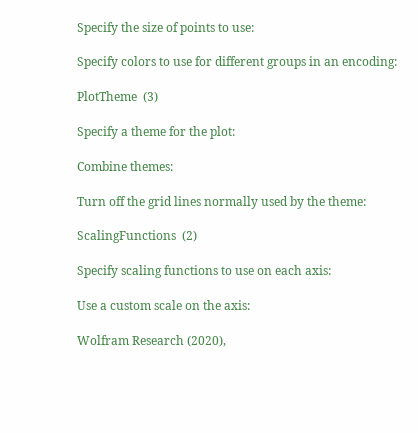Specify the size of points to use:

Specify colors to use for different groups in an encoding:

PlotTheme  (3)

Specify a theme for the plot:

Combine themes:

Turn off the grid lines normally used by the theme:

ScalingFunctions  (2)

Specify scaling functions to use on each axis:

Use a custom scale on the axis:

Wolfram Research (2020),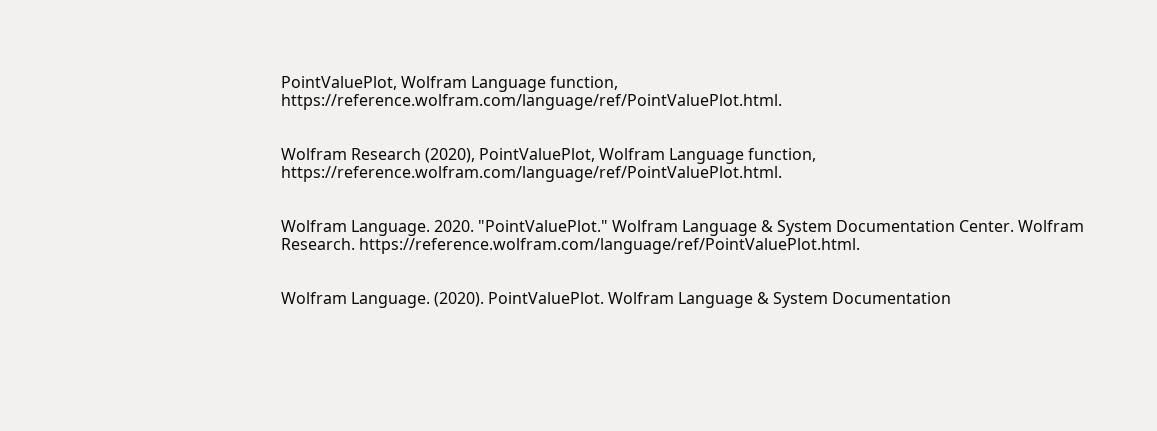PointValuePlot, Wolfram Language function, https://reference.wolfram.com/language/ref/PointValuePlot.html.


Wolfram Research (2020), PointValuePlot, Wolfram Language function, https://reference.wolfram.com/language/ref/PointValuePlot.html.


Wolfram Language. 2020. "PointValuePlot." Wolfram Language & System Documentation Center. Wolfram Research. https://reference.wolfram.com/language/ref/PointValuePlot.html.


Wolfram Language. (2020). PointValuePlot. Wolfram Language & System Documentation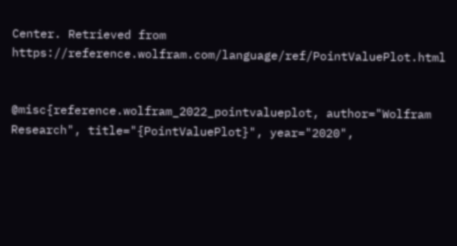Center. Retrieved from https://reference.wolfram.com/language/ref/PointValuePlot.html


@misc{reference.wolfram_2022_pointvalueplot, author="Wolfram Research", title="{PointValuePlot}", year="2020",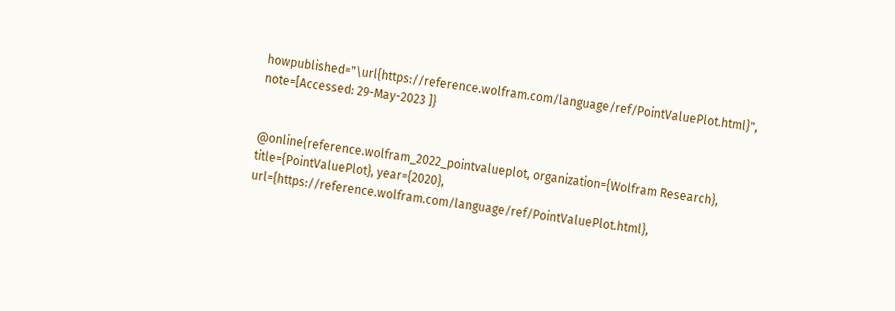howpublished="\url{https://reference.wolfram.com/language/ref/PointValuePlot.html}", note=[Accessed: 29-May-2023 ]}


@online{reference.wolfram_2022_pointvalueplot, organization={Wolfram Research}, title={PointValuePlot}, year={2020}, url={https://reference.wolfram.com/language/ref/PointValuePlot.html},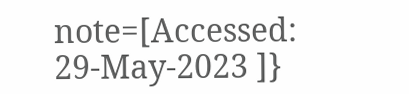note=[Accessed: 29-May-2023 ]}